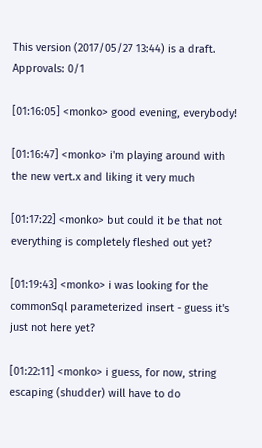This version (2017/05/27 13:44) is a draft.
Approvals: 0/1

[01:16:05] <monko> good evening, everybody!

[01:16:47] <monko> i'm playing around with the new vert.x and liking it very much

[01:17:22] <monko> but could it be that not everything is completely fleshed out yet?

[01:19:43] <monko> i was looking for the commonSql parameterized insert - guess it's just not here yet?

[01:22:11] <monko> i guess, for now, string escaping (shudder) will have to do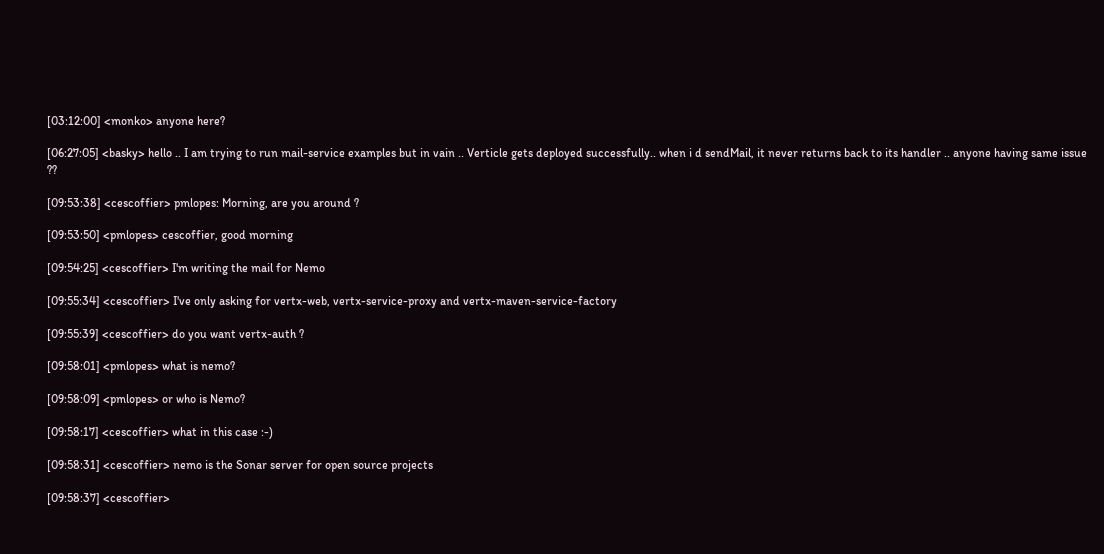[03:12:00] <monko> anyone here?

[06:27:05] <basky> hello .. I am trying to run mail-service examples but in vain .. Verticle gets deployed successfully.. when i d sendMail, it never returns back to its handler .. anyone having same issue ??

[09:53:38] <cescoffier> pmlopes: Morning, are you around ?

[09:53:50] <pmlopes> cescoffier, good morning

[09:54:25] <cescoffier> I'm writing the mail for Nemo

[09:55:34] <cescoffier> I've only asking for vertx-web, vertx-service-proxy and vertx-maven-service-factory

[09:55:39] <cescoffier> do you want vertx-auth ?

[09:58:01] <pmlopes> what is nemo?

[09:58:09] <pmlopes> or who is Nemo?

[09:58:17] <cescoffier> what in this case :-)

[09:58:31] <cescoffier> nemo is the Sonar server for open source projects

[09:58:37] <cescoffier>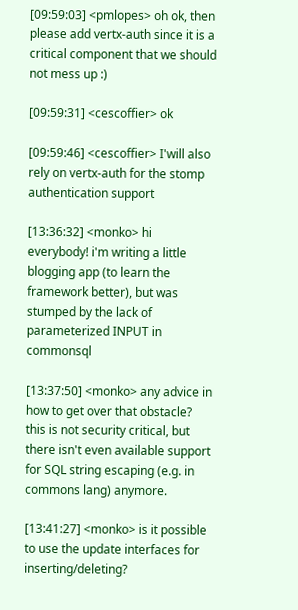[09:59:03] <pmlopes> oh ok, then please add vertx-auth since it is a critical component that we should not mess up :)

[09:59:31] <cescoffier> ok

[09:59:46] <cescoffier> I'will also rely on vertx-auth for the stomp authentication support

[13:36:32] <monko> hi everybody! i'm writing a little blogging app (to learn the framework better), but was stumped by the lack of parameterized INPUT in commonsql

[13:37:50] <monko> any advice in how to get over that obstacle? this is not security critical, but there isn't even available support for SQL string escaping (e.g. in commons lang) anymore.

[13:41:27] <monko> is it possible to use the update interfaces for inserting/deleting?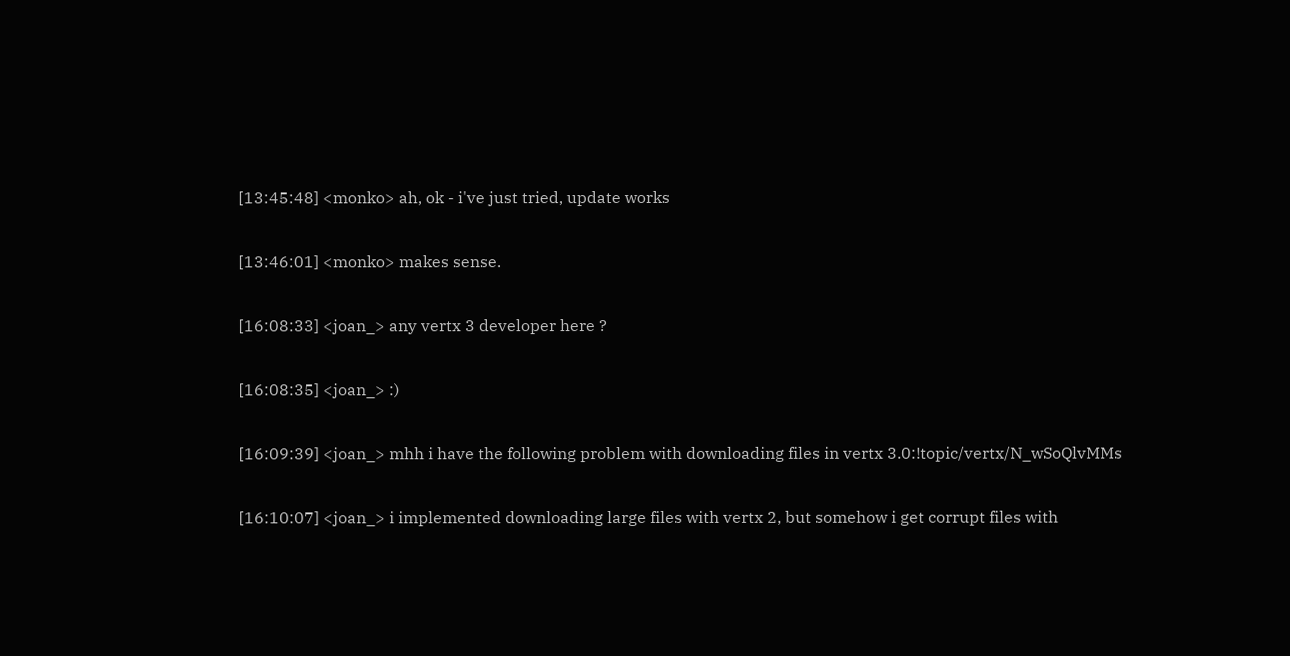[13:45:48] <monko> ah, ok - i've just tried, update works

[13:46:01] <monko> makes sense.

[16:08:33] <joan_> any vertx 3 developer here ?

[16:08:35] <joan_> :)

[16:09:39] <joan_> mhh i have the following problem with downloading files in vertx 3.0:!topic/vertx/N_wSoQlvMMs

[16:10:07] <joan_> i implemented downloading large files with vertx 2, but somehow i get corrupt files with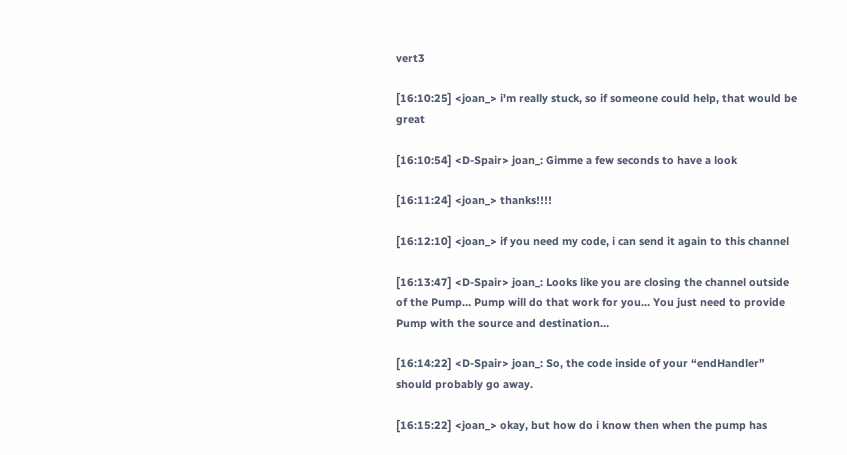vert3

[16:10:25] <joan_> i'm really stuck, so if someone could help, that would be great

[16:10:54] <D-Spair> joan_: Gimme a few seconds to have a look

[16:11:24] <joan_> thanks!!!!

[16:12:10] <joan_> if you need my code, i can send it again to this channel

[16:13:47] <D-Spair> joan_: Looks like you are closing the channel outside of the Pump… Pump will do that work for you… You just need to provide Pump with the source and destination…

[16:14:22] <D-Spair> joan_: So, the code inside of your “endHandler” should probably go away.

[16:15:22] <joan_> okay, but how do i know then when the pump has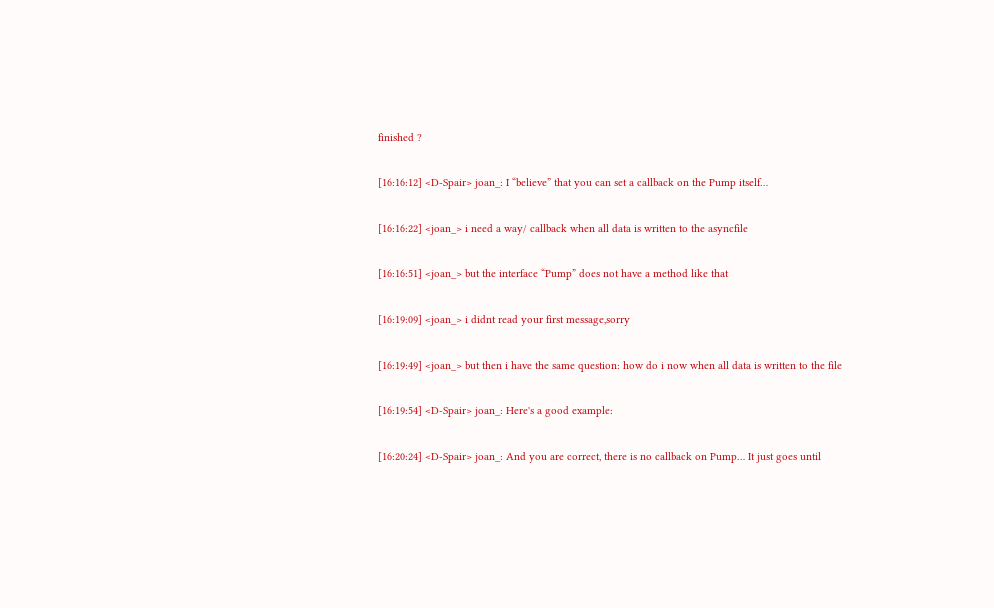finished ?

[16:16:12] <D-Spair> joan_: I “believe” that you can set a callback on the Pump itself…

[16:16:22] <joan_> i need a way/ callback when all data is written to the asyncfile

[16:16:51] <joan_> but the interface “Pump” does not have a method like that

[16:19:09] <joan_> i didnt read your first message,sorry

[16:19:49] <joan_> but then i have the same question: how do i now when all data is written to the file

[16:19:54] <D-Spair> joan_: Here's a good example:

[16:20:24] <D-Spair> joan_: And you are correct, there is no callback on Pump… It just goes until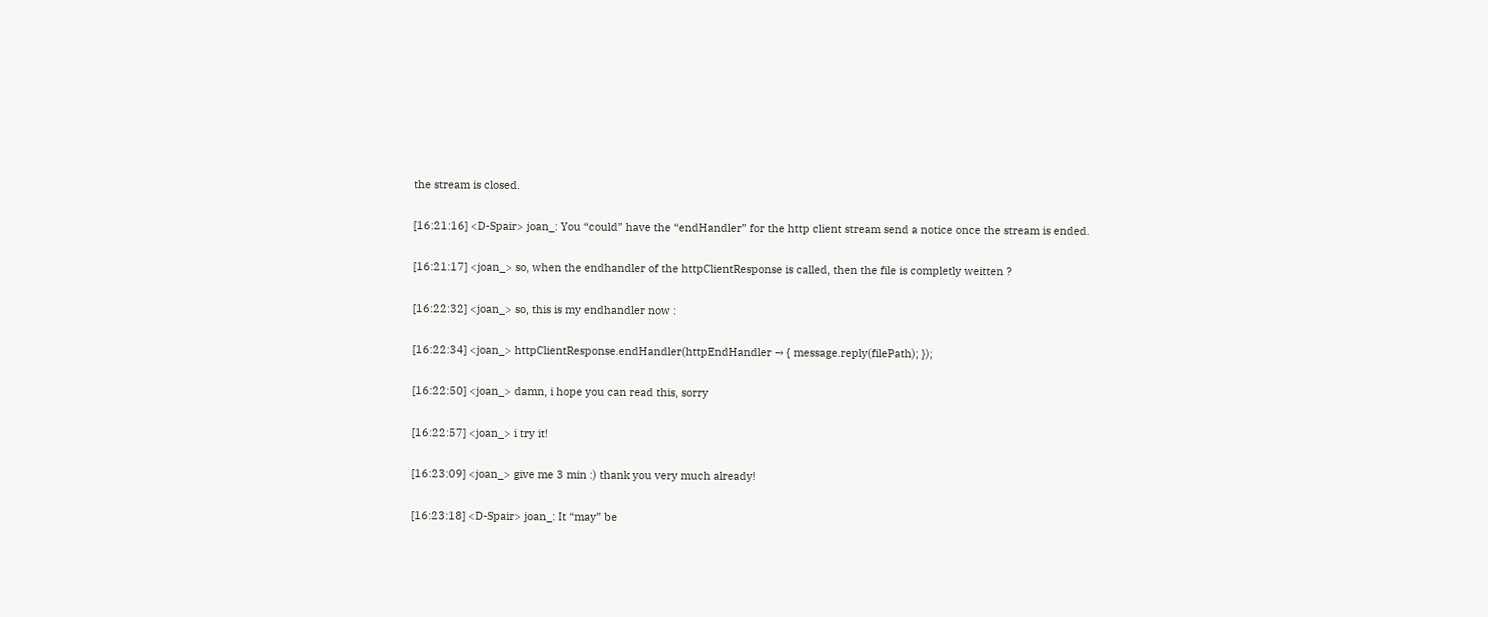the stream is closed.

[16:21:16] <D-Spair> joan_: You “could” have the “endHandler” for the http client stream send a notice once the stream is ended.

[16:21:17] <joan_> so, when the endhandler of the httpClientResponse is called, then the file is completly weitten ?

[16:22:32] <joan_> so, this is my endhandler now :

[16:22:34] <joan_> httpClientResponse.endHandler(httpEndHandler → { message.reply(filePath); });

[16:22:50] <joan_> damn, i hope you can read this, sorry

[16:22:57] <joan_> i try it!

[16:23:09] <joan_> give me 3 min :) thank you very much already!

[16:23:18] <D-Spair> joan_: It “may” be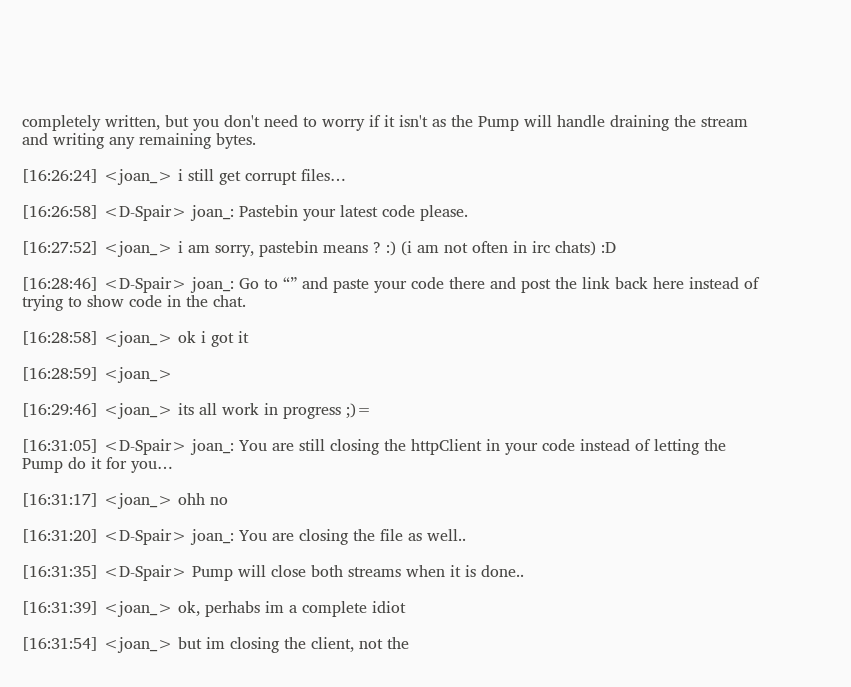completely written, but you don't need to worry if it isn't as the Pump will handle draining the stream and writing any remaining bytes.

[16:26:24] <joan_> i still get corrupt files…

[16:26:58] <D-Spair> joan_: Pastebin your latest code please.

[16:27:52] <joan_> i am sorry, pastebin means ? :) (i am not often in irc chats) :D

[16:28:46] <D-Spair> joan_: Go to “” and paste your code there and post the link back here instead of trying to show code in the chat.

[16:28:58] <joan_> ok i got it

[16:28:59] <joan_>

[16:29:46] <joan_> its all work in progress ;)=

[16:31:05] <D-Spair> joan_: You are still closing the httpClient in your code instead of letting the Pump do it for you…

[16:31:17] <joan_> ohh no

[16:31:20] <D-Spair> joan_: You are closing the file as well..

[16:31:35] <D-Spair> Pump will close both streams when it is done..

[16:31:39] <joan_> ok, perhabs im a complete idiot

[16:31:54] <joan_> but im closing the client, not the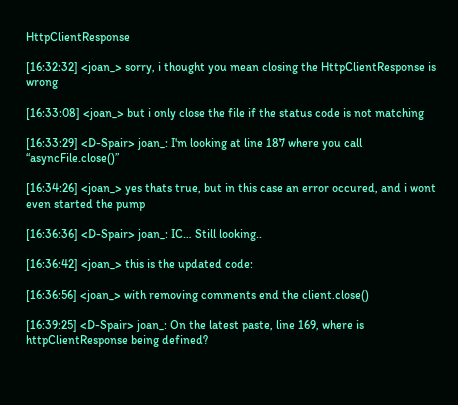HttpClientResponse

[16:32:32] <joan_> sorry, i thought you mean closing the HttpClientResponse is wrong

[16:33:08] <joan_> but i only close the file if the status code is not matching

[16:33:29] <D-Spair> joan_: I'm looking at line 187 where you call “asyncFile.close()”

[16:34:26] <joan_> yes thats true, but in this case an error occured, and i wont even started the pump

[16:36:36] <D-Spair> joan_: IC… Still looking..

[16:36:42] <joan_> this is the updated code:

[16:36:56] <joan_> with removing comments end the client.close()

[16:39:25] <D-Spair> joan_: On the latest paste, line 169, where is httpClientResponse being defined?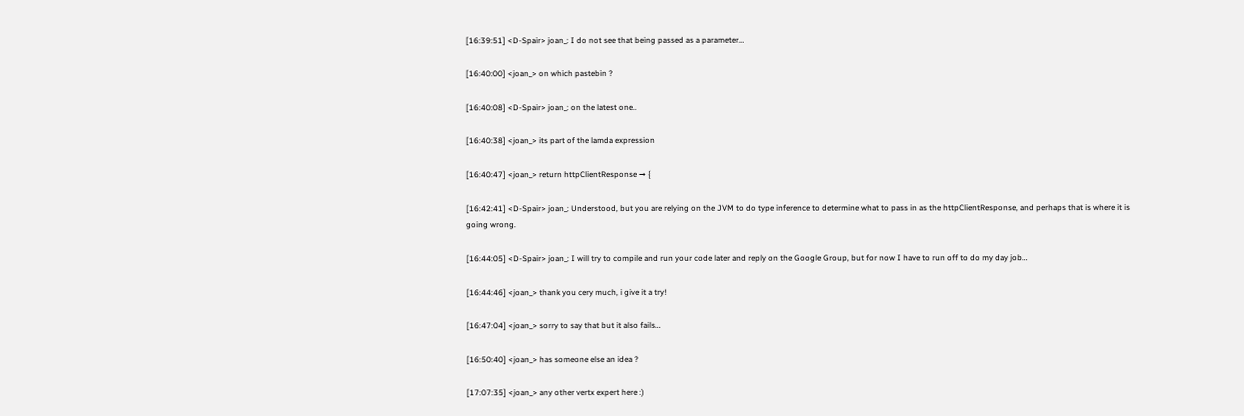[16:39:51] <D-Spair> joan_: I do not see that being passed as a parameter…

[16:40:00] <joan_> on which pastebin ?

[16:40:08] <D-Spair> joan_: on the latest one..

[16:40:38] <joan_> its part of the lamda expression

[16:40:47] <joan_> return httpClientResponse → {

[16:42:41] <D-Spair> joan_: Understood, but you are relying on the JVM to do type inference to determine what to pass in as the httpClientResponse, and perhaps that is where it is going wrong.

[16:44:05] <D-Spair> joan_: I will try to compile and run your code later and reply on the Google Group, but for now I have to run off to do my day job…

[16:44:46] <joan_> thank you cery much, i give it a try!

[16:47:04] <joan_> sorry to say that but it also fails…

[16:50:40] <joan_> has someone else an idea ?

[17:07:35] <joan_> any other vertx expert here :)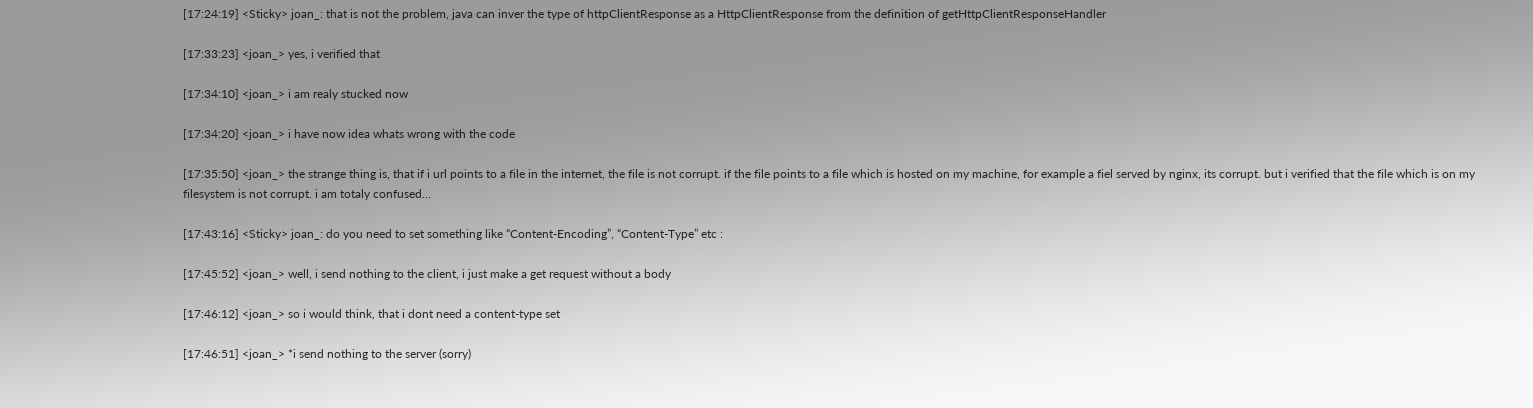[17:24:19] <Sticky> joan_: that is not the problem, java can inver the type of httpClientResponse as a HttpClientResponse from the definition of getHttpClientResponseHandler

[17:33:23] <joan_> yes, i verified that

[17:34:10] <joan_> i am realy stucked now

[17:34:20] <joan_> i have now idea whats wrong with the code

[17:35:50] <joan_> the strange thing is, that if i url points to a file in the internet, the file is not corrupt. if the file points to a file which is hosted on my machine, for example a fiel served by nginx, its corrupt. but i verified that the file which is on my filesystem is not corrupt. i am totaly confused…

[17:43:16] <Sticky> joan_: do you need to set something like “Content-Encoding”, “Content-Type” etc :

[17:45:52] <joan_> well, i send nothing to the client, i just make a get request without a body

[17:46:12] <joan_> so i would think, that i dont need a content-type set

[17:46:51] <joan_> *i send nothing to the server (sorry)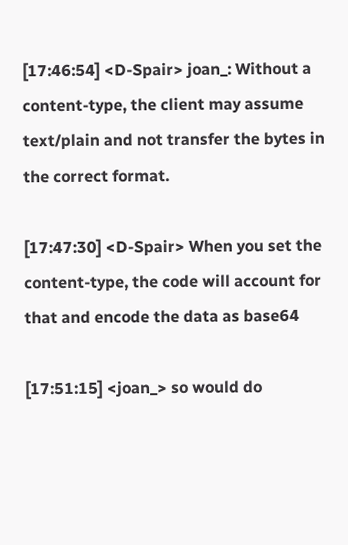[17:46:54] <D-Spair> joan_: Without a content-type, the client may assume text/plain and not transfer the bytes in the correct format.

[17:47:30] <D-Spair> When you set the content-type, the code will account for that and encode the data as base64

[17:51:15] <joan_> so would do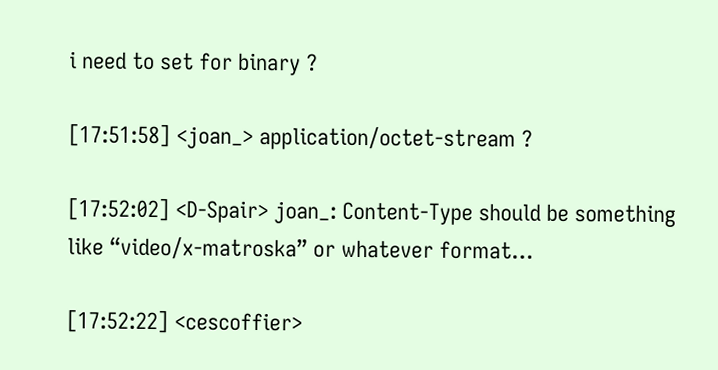i need to set for binary ?

[17:51:58] <joan_> application/octet-stream ?

[17:52:02] <D-Spair> joan_: Content-Type should be something like “video/x-matroska” or whatever format…

[17:52:22] <cescoffier>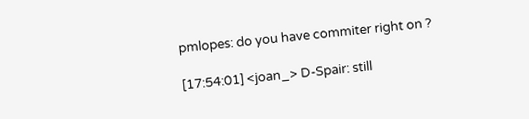pmlopes: do you have commiter right on ?

[17:54:01] <joan_> D-Spair: still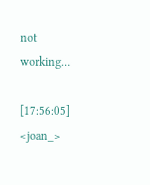not working…

[17:56:05] <joan_>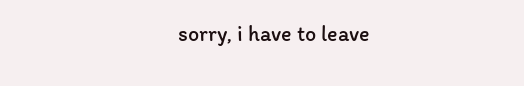sorry, i have to leave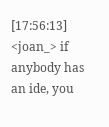[17:56:13] <joan_> if anybody has an ide, you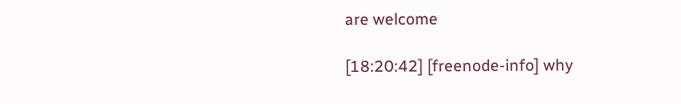are welcome

[18:20:42] [freenode-info] why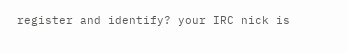register and identify? your IRC nick is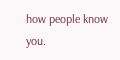how people know you.